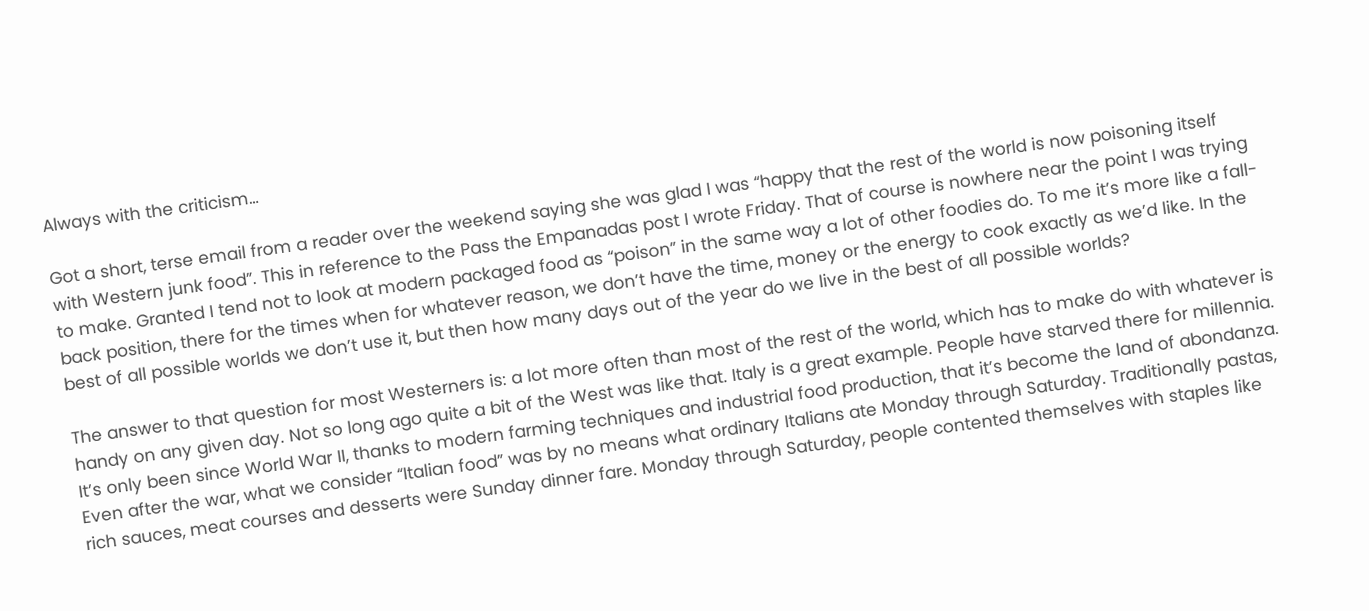Always with the criticism…

Got a short, terse email from a reader over the weekend saying she was glad I was “happy that the rest of the world is now poisoning itself with Western junk food”. This in reference to the Pass the Empanadas post I wrote Friday. That of course is nowhere near the point I was trying to make. Granted I tend not to look at modern packaged food as “poison” in the same way a lot of other foodies do. To me it’s more like a fall-back position, there for the times when for whatever reason, we don’t have the time, money or the energy to cook exactly as we’d like. In the best of all possible worlds we don’t use it, but then how many days out of the year do we live in the best of all possible worlds?

The answer to that question for most Westerners is: a lot more often than most of the rest of the world, which has to make do with whatever is handy on any given day. Not so long ago quite a bit of the West was like that. Italy is a great example. People have starved there for millennia. It’s only been since World War II, thanks to modern farming techniques and industrial food production, that it’s become the land of abondanza. Even after the war, what we consider “Italian food” was by no means what ordinary Italians ate Monday through Saturday. Traditionally pastas, rich sauces, meat courses and desserts were Sunday dinner fare. Monday through Saturday, people contented themselves with staples like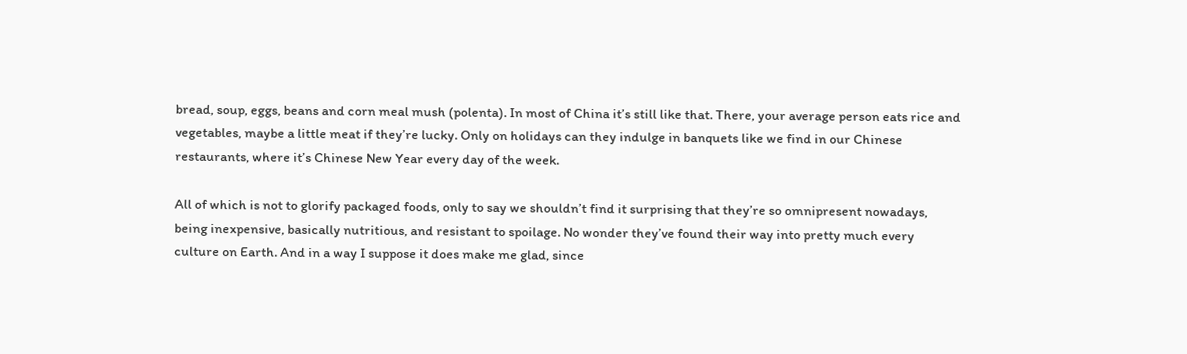bread, soup, eggs, beans and corn meal mush (polenta). In most of China it’s still like that. There, your average person eats rice and vegetables, maybe a little meat if they’re lucky. Only on holidays can they indulge in banquets like we find in our Chinese restaurants, where it’s Chinese New Year every day of the week.

All of which is not to glorify packaged foods, only to say we shouldn’t find it surprising that they’re so omnipresent nowadays, being inexpensive, basically nutritious, and resistant to spoilage. No wonder they’ve found their way into pretty much every culture on Earth. And in a way I suppose it does make me glad, since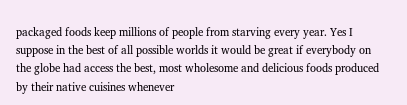packaged foods keep millions of people from starving every year. Yes I suppose in the best of all possible worlds it would be great if everybody on the globe had access the best, most wholesome and delicious foods produced by their native cuisines whenever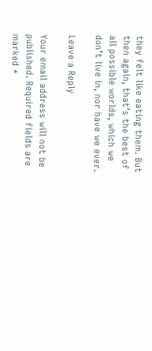they felt like eating them. But then again, that’s the best of all possible worlds, which we don’t live in, nor have we ever.

Leave a Reply

Your email address will not be published. Required fields are marked *